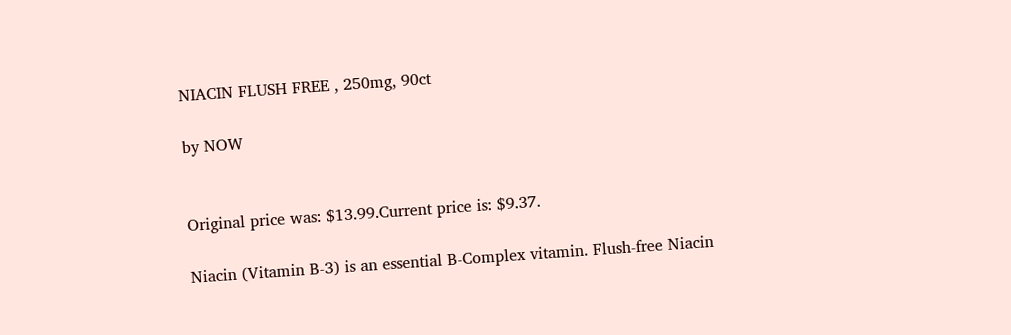NIACIN FLUSH FREE , 250mg, 90ct

by NOW


Original price was: $13.99.Current price is: $9.37.

Niacin (Vitamin B-3) is an essential B-Complex vitamin. Flush-free Niacin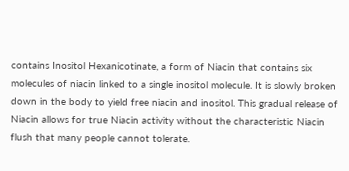contains Inositol Hexanicotinate, a form of Niacin that contains six molecules of niacin linked to a single inositol molecule. It is slowly broken down in the body to yield free niacin and inositol. This gradual release of Niacin allows for true Niacin activity without the characteristic Niacin flush that many people cannot tolerate.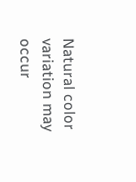Natural color variation may occur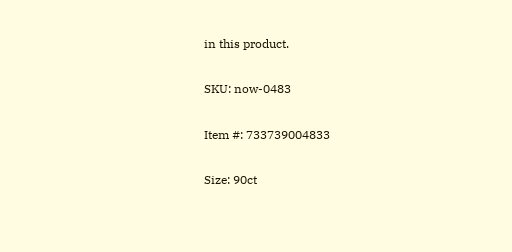in this product.

SKU: now-0483

Item #: 733739004833

Size: 90ct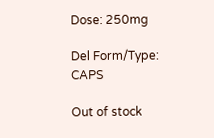Dose: 250mg

Del Form/Type: CAPS

Out of stock